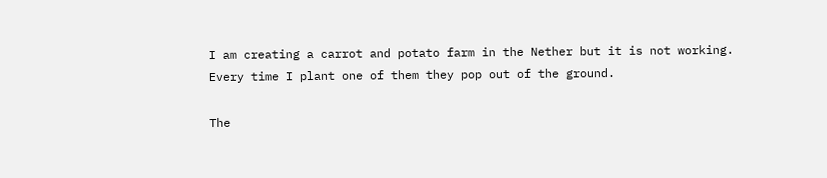I am creating a carrot and potato farm in the Nether but it is not working. Every time I plant one of them they pop out of the ground.

The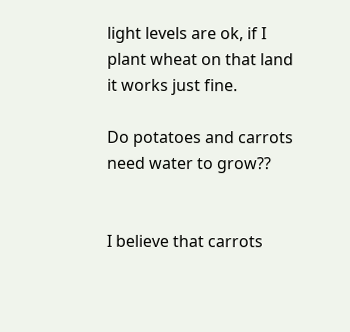light levels are ok, if I plant wheat on that land it works just fine.

Do potatoes and carrots need water to grow??


I believe that carrots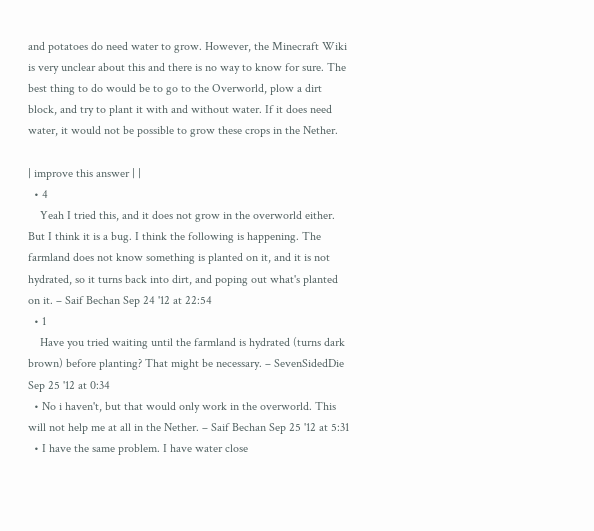and potatoes do need water to grow. However, the Minecraft Wiki is very unclear about this and there is no way to know for sure. The best thing to do would be to go to the Overworld, plow a dirt block, and try to plant it with and without water. If it does need water, it would not be possible to grow these crops in the Nether.

| improve this answer | |
  • 4
    Yeah I tried this, and it does not grow in the overworld either. But I think it is a bug. I think the following is happening. The farmland does not know something is planted on it, and it is not hydrated, so it turns back into dirt, and poping out what's planted on it. – Saif Bechan Sep 24 '12 at 22:54
  • 1
    Have you tried waiting until the farmland is hydrated (turns dark brown) before planting? That might be necessary. – SevenSidedDie Sep 25 '12 at 0:34
  • No i haven't, but that would only work in the overworld. This will not help me at all in the Nether. – Saif Bechan Sep 25 '12 at 5:31
  • I have the same problem. I have water close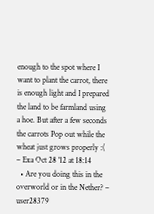enough to the spot where I want to plant the carrot, there is enough light and I prepared the land to be farmland using a hoe. But after a few seconds the carrots Pop out while the wheat just grows properly :( – Exa Oct 28 '12 at 18:14
  • Are you doing this in the overworld or in the Nether? – user28379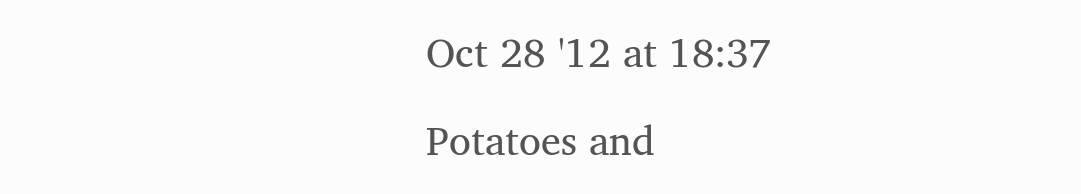Oct 28 '12 at 18:37

Potatoes and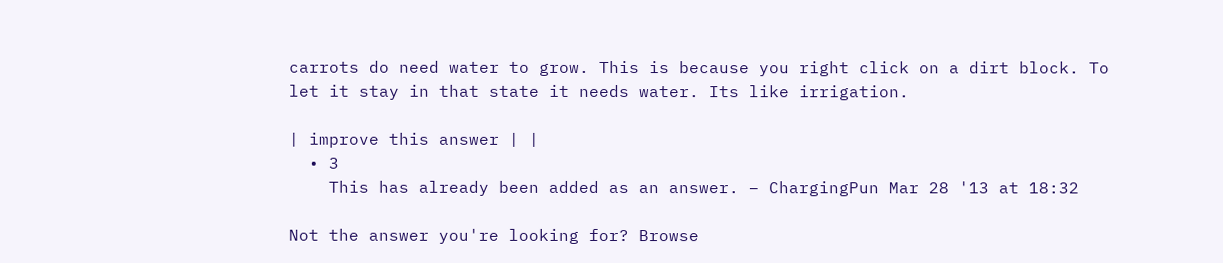carrots do need water to grow. This is because you right click on a dirt block. To let it stay in that state it needs water. Its like irrigation.

| improve this answer | |
  • 3
    This has already been added as an answer. – ChargingPun Mar 28 '13 at 18:32

Not the answer you're looking for? Browse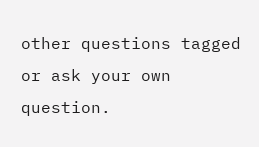other questions tagged or ask your own question.